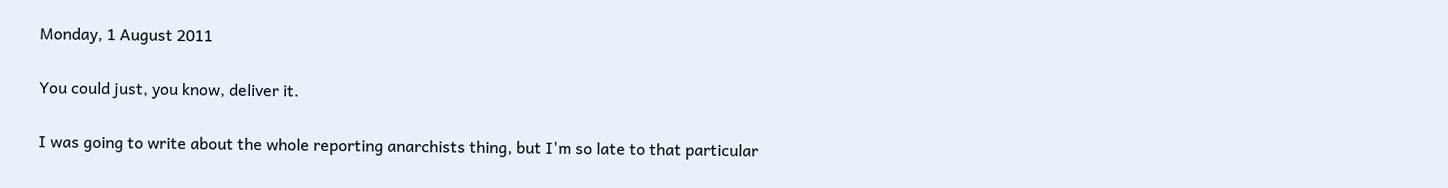Monday, 1 August 2011

You could just, you know, deliver it.

I was going to write about the whole reporting anarchists thing, but I'm so late to that particular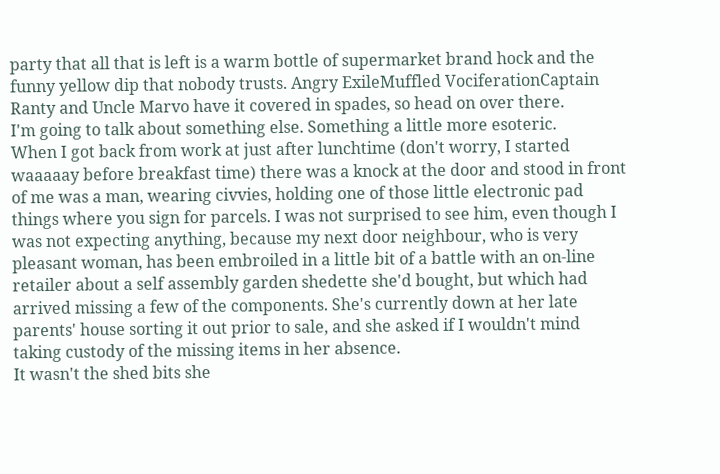party that all that is left is a warm bottle of supermarket brand hock and the funny yellow dip that nobody trusts. Angry ExileMuffled VociferationCaptain Ranty and Uncle Marvo have it covered in spades, so head on over there.
I'm going to talk about something else. Something a little more esoteric.
When I got back from work at just after lunchtime (don't worry, I started waaaaay before breakfast time) there was a knock at the door and stood in front of me was a man, wearing civvies, holding one of those little electronic pad things where you sign for parcels. I was not surprised to see him, even though I was not expecting anything, because my next door neighbour, who is very pleasant woman, has been embroiled in a little bit of a battle with an on-line retailer about a self assembly garden shedette she'd bought, but which had arrived missing a few of the components. She's currently down at her late parents' house sorting it out prior to sale, and she asked if I wouldn't mind taking custody of the missing items in her absence.
It wasn't the shed bits she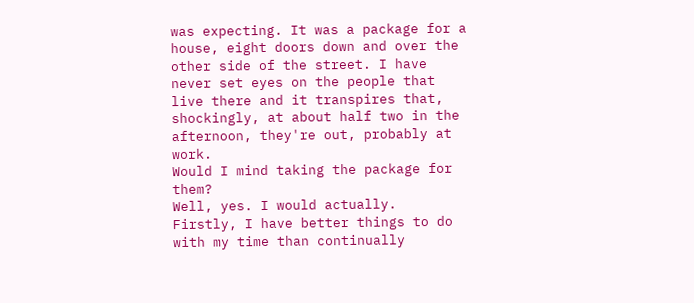was expecting. It was a package for a house, eight doors down and over the other side of the street. I have never set eyes on the people that live there and it transpires that, shockingly, at about half two in the afternoon, they're out, probably at work.
Would I mind taking the package for them?
Well, yes. I would actually.
Firstly, I have better things to do with my time than continually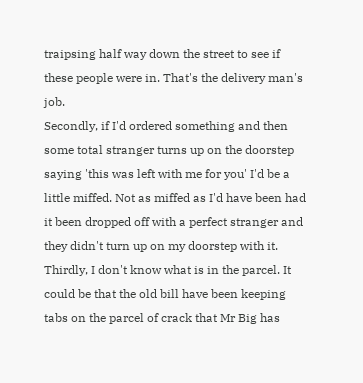traipsing half way down the street to see if these people were in. That's the delivery man's job.
Secondly, if I'd ordered something and then some total stranger turns up on the doorstep saying 'this was left with me for you' I'd be a little miffed. Not as miffed as I'd have been had it been dropped off with a perfect stranger and they didn't turn up on my doorstep with it.
Thirdly, I don't know what is in the parcel. It could be that the old bill have been keeping tabs on the parcel of crack that Mr Big has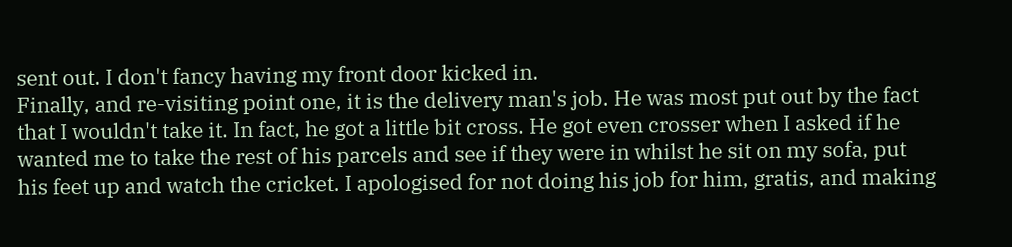sent out. I don't fancy having my front door kicked in.
Finally, and re-visiting point one, it is the delivery man's job. He was most put out by the fact that I wouldn't take it. In fact, he got a little bit cross. He got even crosser when I asked if he wanted me to take the rest of his parcels and see if they were in whilst he sit on my sofa, put his feet up and watch the cricket. I apologised for not doing his job for him, gratis, and making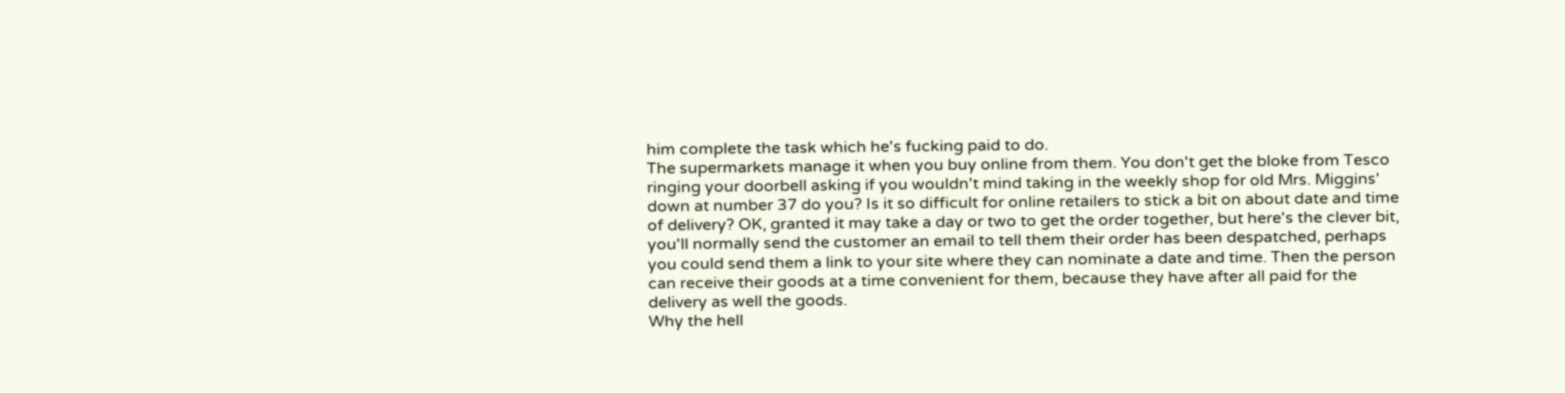him complete the task which he's fucking paid to do.
The supermarkets manage it when you buy online from them. You don't get the bloke from Tesco ringing your doorbell asking if you wouldn't mind taking in the weekly shop for old Mrs. Miggins' down at number 37 do you? Is it so difficult for online retailers to stick a bit on about date and time of delivery? OK, granted it may take a day or two to get the order together, but here's the clever bit, you'll normally send the customer an email to tell them their order has been despatched, perhaps you could send them a link to your site where they can nominate a date and time. Then the person can receive their goods at a time convenient for them, because they have after all paid for the delivery as well the goods.
Why the hell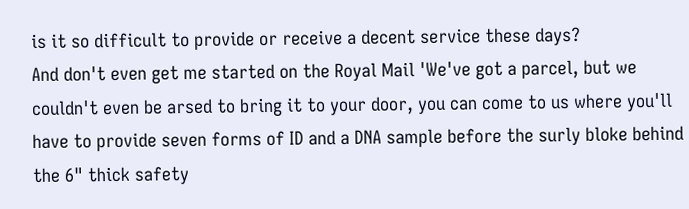is it so difficult to provide or receive a decent service these days?
And don't even get me started on the Royal Mail 'We've got a parcel, but we couldn't even be arsed to bring it to your door, you can come to us where you'll have to provide seven forms of ID and a DNA sample before the surly bloke behind the 6" thick safety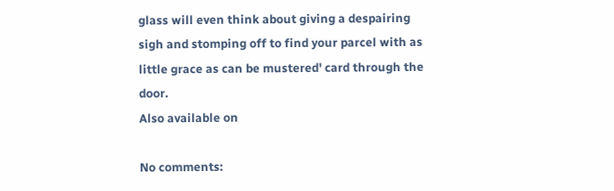glass will even think about giving a despairing sigh and stomping off to find your parcel with as little grace as can be mustered' card through the door.
Also available on

No comments: